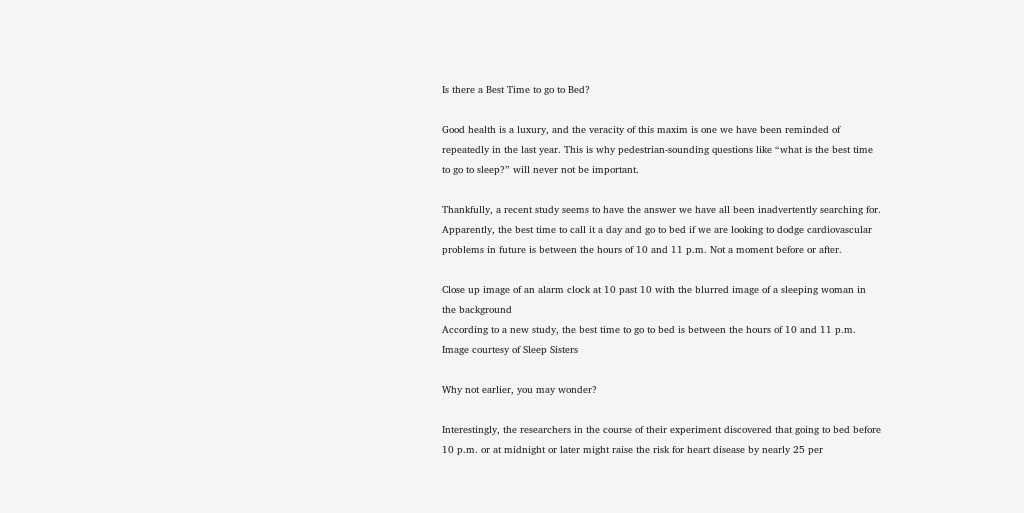Is there a Best Time to go to Bed?

Good health is a luxury, and the veracity of this maxim is one we have been reminded of repeatedly in the last year. This is why pedestrian-sounding questions like “what is the best time to go to sleep?” will never not be important.

Thankfully, a recent study seems to have the answer we have all been inadvertently searching for. Apparently, the best time to call it a day and go to bed if we are looking to dodge cardiovascular problems in future is between the hours of 10 and 11 p.m. Not a moment before or after.

Close up image of an alarm clock at 10 past 10 with the blurred image of a sleeping woman in the background
According to a new study, the best time to go to bed is between the hours of 10 and 11 p.m. Image courtesy of Sleep Sisters

Why not earlier, you may wonder?

Interestingly, the researchers in the course of their experiment discovered that going to bed before 10 p.m. or at midnight or later might raise the risk for heart disease by nearly 25 per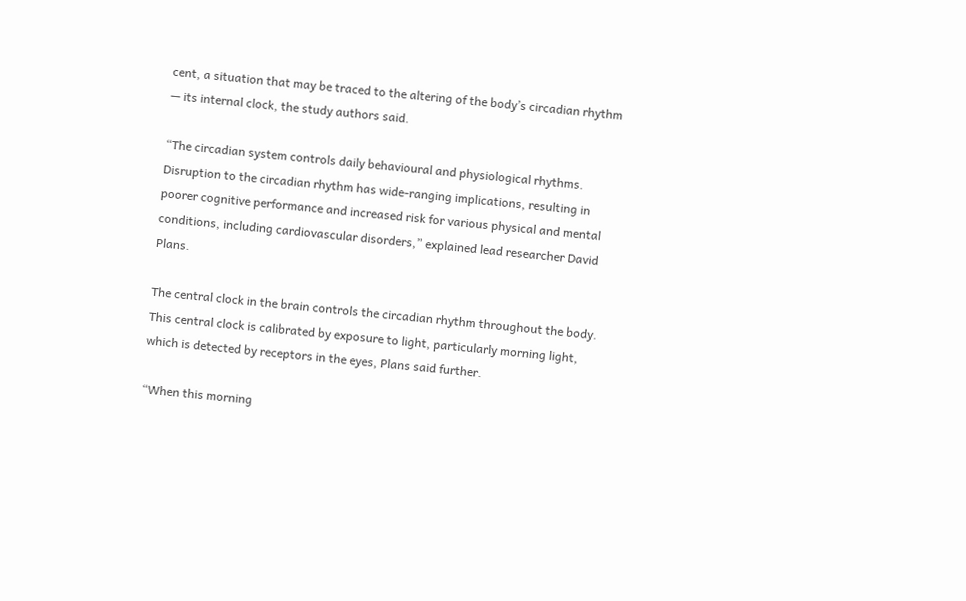cent, a situation that may be traced to the altering of the body’s circadian rhythm — its internal clock, the study authors said.

“The circadian system controls daily behavioural and physiological rhythms. Disruption to the circadian rhythm has wide-ranging implications, resulting in poorer cognitive performance and increased risk for various physical and mental conditions, including cardiovascular disorders,” explained lead researcher David Plans.

The central clock in the brain controls the circadian rhythm throughout the body. This central clock is calibrated by exposure to light, particularly morning light, which is detected by receptors in the eyes, Plans said further.

“When this morning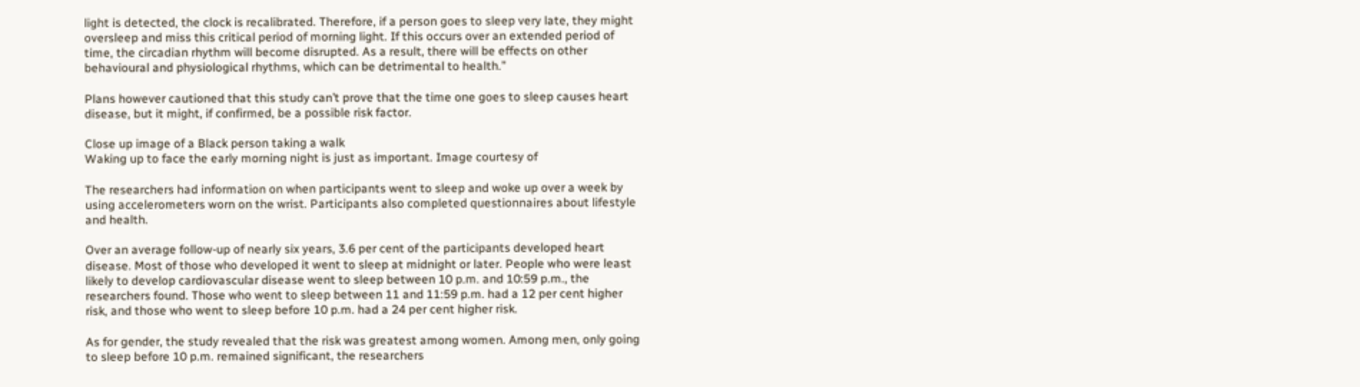light is detected, the clock is recalibrated. Therefore, if a person goes to sleep very late, they might oversleep and miss this critical period of morning light. If this occurs over an extended period of time, the circadian rhythm will become disrupted. As a result, there will be effects on other behavioural and physiological rhythms, which can be detrimental to health.”

Plans however cautioned that this study can’t prove that the time one goes to sleep causes heart disease, but it might, if confirmed, be a possible risk factor.

Close up image of a Black person taking a walk
Waking up to face the early morning night is just as important. Image courtesy of

The researchers had information on when participants went to sleep and woke up over a week by using accelerometers worn on the wrist. Participants also completed questionnaires about lifestyle and health.

Over an average follow-up of nearly six years, 3.6 per cent of the participants developed heart disease. Most of those who developed it went to sleep at midnight or later. People who were least likely to develop cardiovascular disease went to sleep between 10 p.m. and 10:59 p.m., the researchers found. Those who went to sleep between 11 and 11:59 p.m. had a 12 per cent higher risk, and those who went to sleep before 10 p.m. had a 24 per cent higher risk.

As for gender, the study revealed that the risk was greatest among women. Among men, only going to sleep before 10 p.m. remained significant, the researchers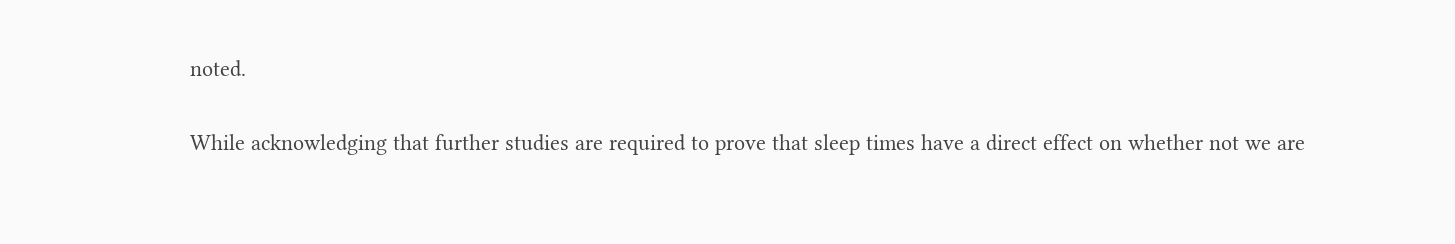noted.

While acknowledging that further studies are required to prove that sleep times have a direct effect on whether not we are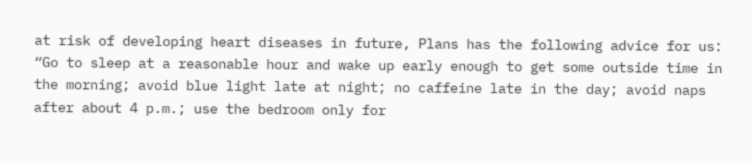at risk of developing heart diseases in future, Plans has the following advice for us: “Go to sleep at a reasonable hour and wake up early enough to get some outside time in the morning; avoid blue light late at night; no caffeine late in the day; avoid naps after about 4 p.m.; use the bedroom only for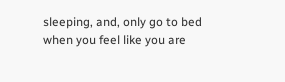sleeping, and, only go to bed when you feel like you are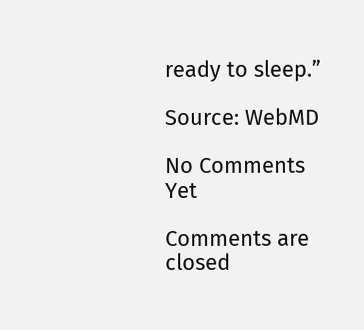ready to sleep.”

Source: WebMD

No Comments Yet

Comments are closed